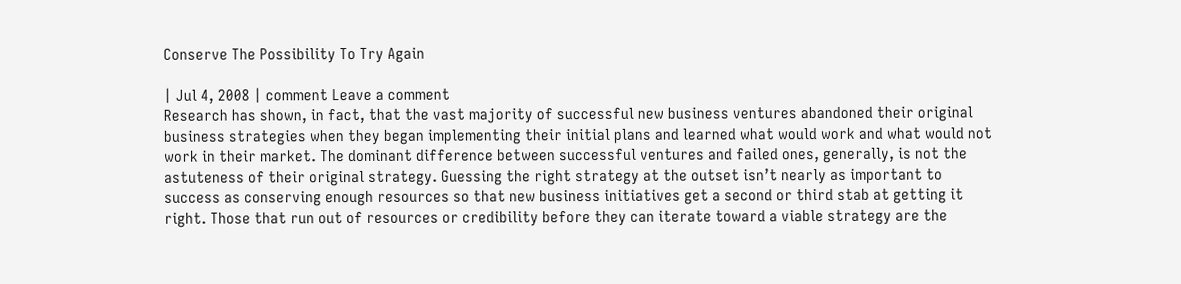Conserve The Possibility To Try Again

| Jul 4, 2008 | comment Leave a comment
Research has shown, in fact, that the vast majority of successful new business ventures abandoned their original business strategies when they began implementing their initial plans and learned what would work and what would not work in their market. The dominant difference between successful ventures and failed ones, generally, is not the astuteness of their original strategy. Guessing the right strategy at the outset isn’t nearly as important to success as conserving enough resources so that new business initiatives get a second or third stab at getting it right. Those that run out of resources or credibility before they can iterate toward a viable strategy are the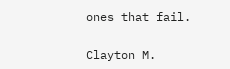ones that fail.

Clayton M.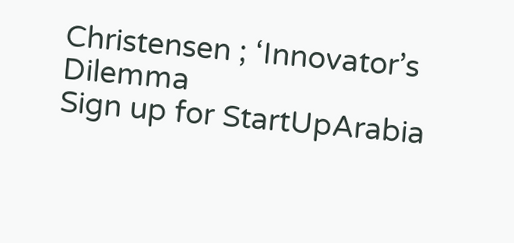Christensen ; ‘Innovator’s Dilemma
Sign up for StartUpArabia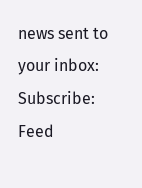news sent to your inbox:
Subscribe: Feed